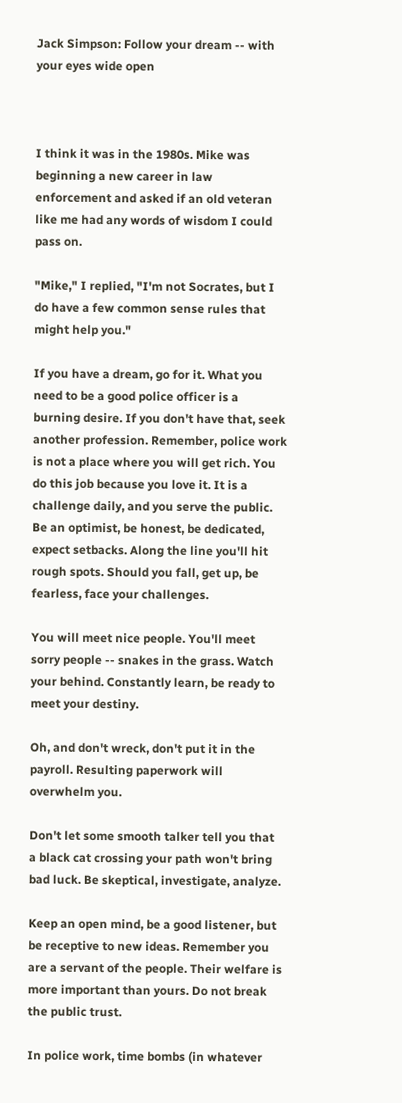Jack Simpson: Follow your dream -- with your eyes wide open



I think it was in the 1980s. Mike was beginning a new career in law enforcement and asked if an old veteran like me had any words of wisdom I could pass on.

"Mike," I replied, "I'm not Socrates, but I do have a few common sense rules that might help you."

If you have a dream, go for it. What you need to be a good police officer is a burning desire. If you don't have that, seek another profession. Remember, police work is not a place where you will get rich. You do this job because you love it. It is a challenge daily, and you serve the public. Be an optimist, be honest, be dedicated, expect setbacks. Along the line you'll hit rough spots. Should you fall, get up, be fearless, face your challenges.

You will meet nice people. You'll meet sorry people -- snakes in the grass. Watch your behind. Constantly learn, be ready to meet your destiny.

Oh, and don't wreck, don't put it in the payroll. Resulting paperwork will overwhelm you.

Don't let some smooth talker tell you that a black cat crossing your path won't bring bad luck. Be skeptical, investigate, analyze.

Keep an open mind, be a good listener, but be receptive to new ideas. Remember you are a servant of the people. Their welfare is more important than yours. Do not break the public trust.

In police work, time bombs (in whatever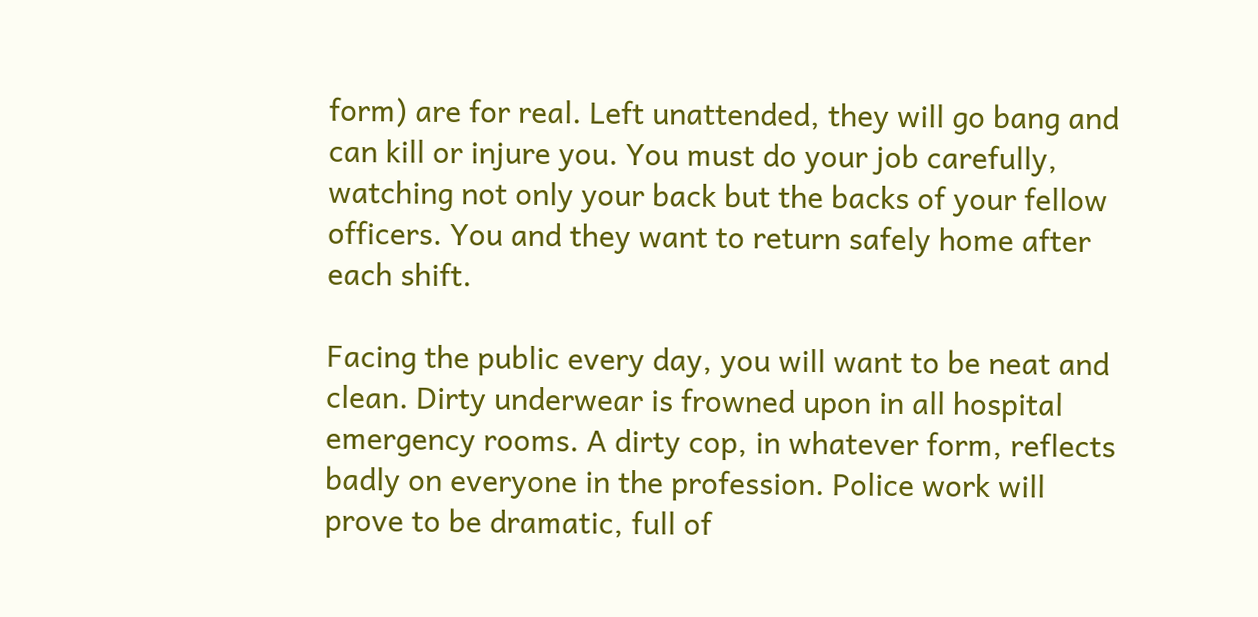form) are for real. Left unattended, they will go bang and can kill or injure you. You must do your job carefully, watching not only your back but the backs of your fellow officers. You and they want to return safely home after each shift.

Facing the public every day, you will want to be neat and clean. Dirty underwear is frowned upon in all hospital emergency rooms. A dirty cop, in whatever form, reflects badly on everyone in the profession. Police work will prove to be dramatic, full of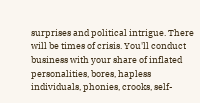surprises and political intrigue. There will be times of crisis. You'll conduct business with your share of inflated personalities, bores, hapless individuals, phonies, crooks, self-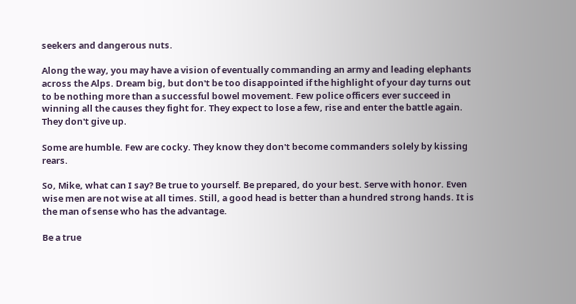seekers and dangerous nuts.

Along the way, you may have a vision of eventually commanding an army and leading elephants across the Alps. Dream big, but don't be too disappointed if the highlight of your day turns out to be nothing more than a successful bowel movement. Few police officers ever succeed in winning all the causes they fight for. They expect to lose a few, rise and enter the battle again. They don't give up.

Some are humble. Few are cocky. They know they don't become commanders solely by kissing rears.

So, Mike, what can I say? Be true to yourself. Be prepared, do your best. Serve with honor. Even wise men are not wise at all times. Still, a good head is better than a hundred strong hands. It is the man of sense who has the advantage.

Be a true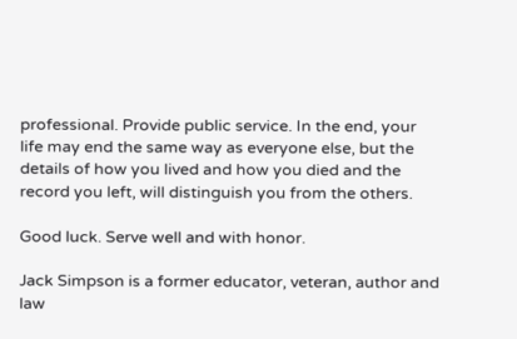professional. Provide public service. In the end, your life may end the same way as everyone else, but the details of how you lived and how you died and the record you left, will distinguish you from the others.

Good luck. Serve well and with honor.

Jack Simpson is a former educator, veteran, author and law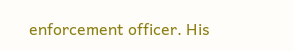enforcement officer. His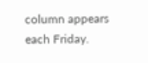column appears each Friday.